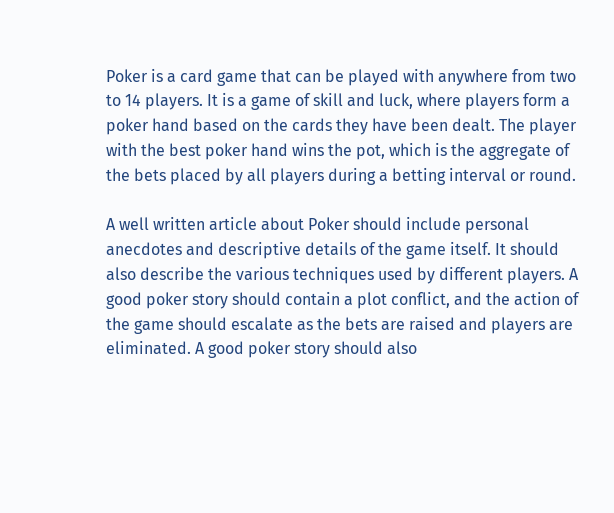Poker is a card game that can be played with anywhere from two to 14 players. It is a game of skill and luck, where players form a poker hand based on the cards they have been dealt. The player with the best poker hand wins the pot, which is the aggregate of the bets placed by all players during a betting interval or round.

A well written article about Poker should include personal anecdotes and descriptive details of the game itself. It should also describe the various techniques used by different players. A good poker story should contain a plot conflict, and the action of the game should escalate as the bets are raised and players are eliminated. A good poker story should also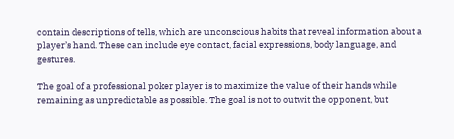contain descriptions of tells, which are unconscious habits that reveal information about a player’s hand. These can include eye contact, facial expressions, body language, and gestures.

The goal of a professional poker player is to maximize the value of their hands while remaining as unpredictable as possible. The goal is not to outwit the opponent, but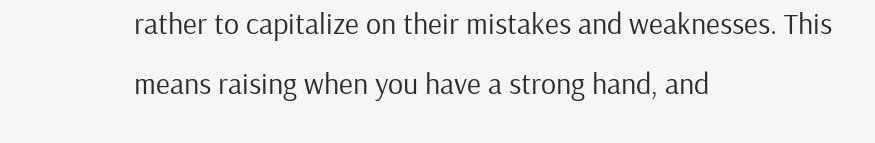rather to capitalize on their mistakes and weaknesses. This means raising when you have a strong hand, and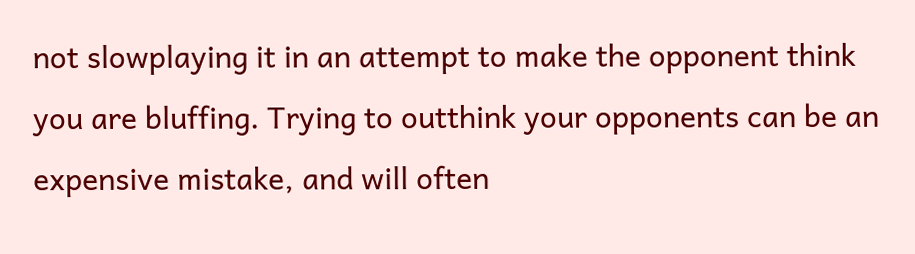not slowplaying it in an attempt to make the opponent think you are bluffing. Trying to outthink your opponents can be an expensive mistake, and will often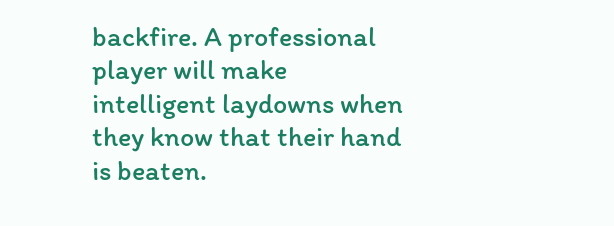backfire. A professional player will make intelligent laydowns when they know that their hand is beaten.